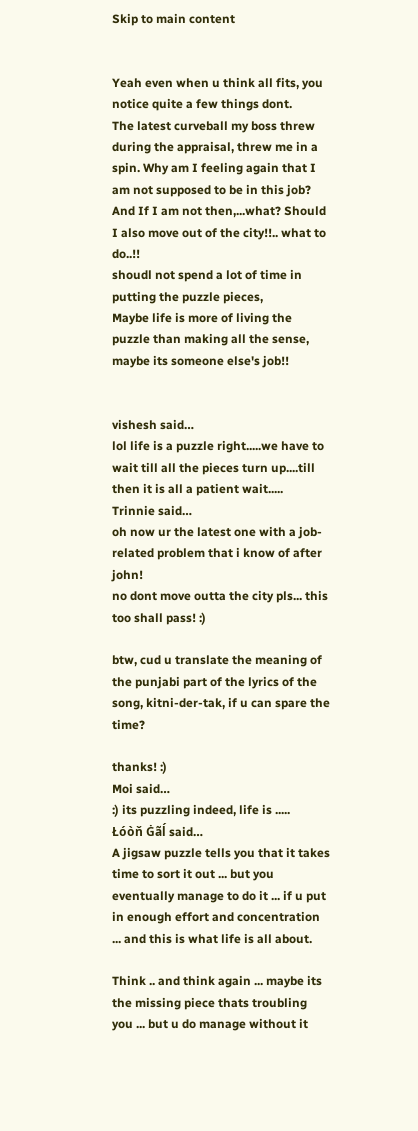Skip to main content


Yeah even when u think all fits, you notice quite a few things dont.
The latest curveball my boss threw during the appraisal, threw me in a spin. Why am I feeling again that I am not supposed to be in this job? And If I am not then,...what? Should I also move out of the city!!.. what to do..!!
shoudl not spend a lot of time in putting the puzzle pieces,
Maybe life is more of living the puzzle than making all the sense, maybe its someone else's job!!


vishesh said…
lol life is a puzzle right.....we have to wait till all the pieces turn up....till then it is all a patient wait.....
Trinnie said…
oh now ur the latest one with a job-related problem that i know of after john!
no dont move outta the city pls... this too shall pass! :)

btw, cud u translate the meaning of the punjabi part of the lyrics of the song, kitni-der-tak, if u can spare the time?

thanks! :)
Moi said…
:) its puzzling indeed, life is .....
Łóòň Ġãĺ said…
A jigsaw puzzle tells you that it takes time to sort it out ... but you eventually manage to do it ... if u put in enough effort and concentration ... and this is what life is all about.

Think .. and think again ... maybe its the missing piece thats troubling you ... but u do manage without it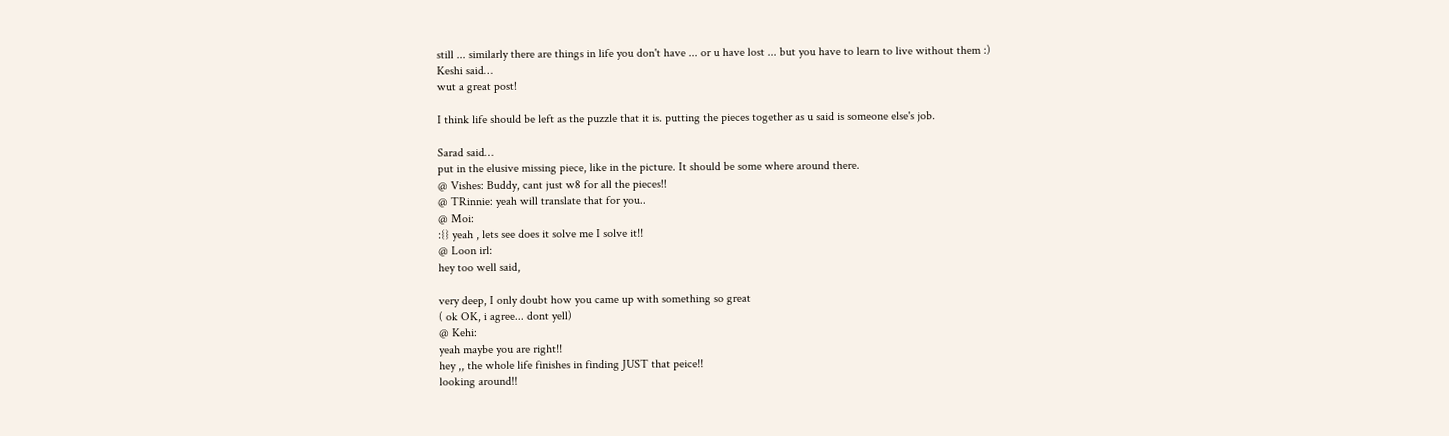still ... similarly there are things in life you don't have ... or u have lost ... but you have to learn to live without them :)
Keshi said…
wut a great post!

I think life should be left as the puzzle that it is. putting the pieces together as u said is someone else's job.

Sarad said…
put in the elusive missing piece, like in the picture. It should be some where around there.
@ Vishes: Buddy, cant just w8 for all the pieces!!
@ TRinnie: yeah will translate that for you..
@ Moi:
:{} yeah , lets see does it solve me I solve it!!
@ Loon irl:
hey too well said,

very deep, I only doubt how you came up with something so great
( ok OK, i agree... dont yell)
@ Kehi:
yeah maybe you are right!!
hey ,, the whole life finishes in finding JUST that peice!!
looking around!!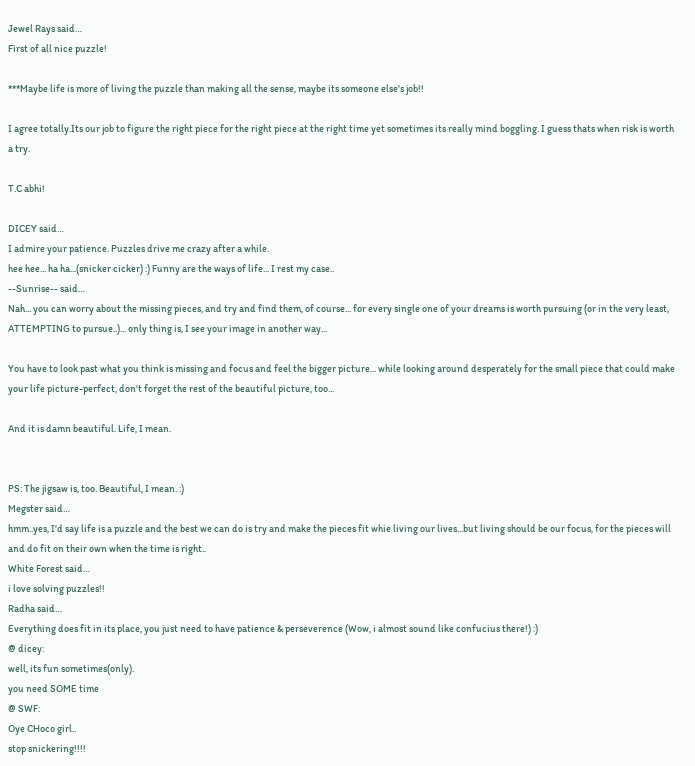Jewel Rays said…
First of all nice puzzle!

***Maybe life is more of living the puzzle than making all the sense, maybe its someone else's job!!

I agree totally.Its our job to figure the right piece for the right piece at the right time yet sometimes its really mind boggling. I guess thats when risk is worth a try.

T.C abhi!

DICEY said…
I admire your patience. Puzzles drive me crazy after a while.
hee hee... ha ha...(snicker cicker) :) Funny are the ways of life... I rest my case..
--Sunrise-- said…
Nah... you can worry about the missing pieces, and try and find them, of course... for every single one of your dreams is worth pursuing (or in the very least, ATTEMPTING to pursue..)... only thing is, I see your image in another way...

You have to look past what you think is missing and focus and feel the bigger picture... while looking around desperately for the small piece that could make your life picture-perfect, don't forget the rest of the beautiful picture, too...

And it is damn beautiful. Life, I mean.


PS: The jigsaw is, too. Beautiful, I mean. :)
Megster said…
hmm..yes, I'd say life is a puzzle and the best we can do is try and make the pieces fit whie living our lives...but living should be our focus, for the pieces will and do fit on their own when the time is right..
White Forest said…
i love solving puzzles!!
Radha said…
Everything does fit in its place, you just need to have patience & perseverence (Wow, i almost sound like confucius there!) :)
@ dicey:
well, its fun sometimes(only).
you need SOME time
@ SWF:
Oye CHoco girl..
stop snickering!!!!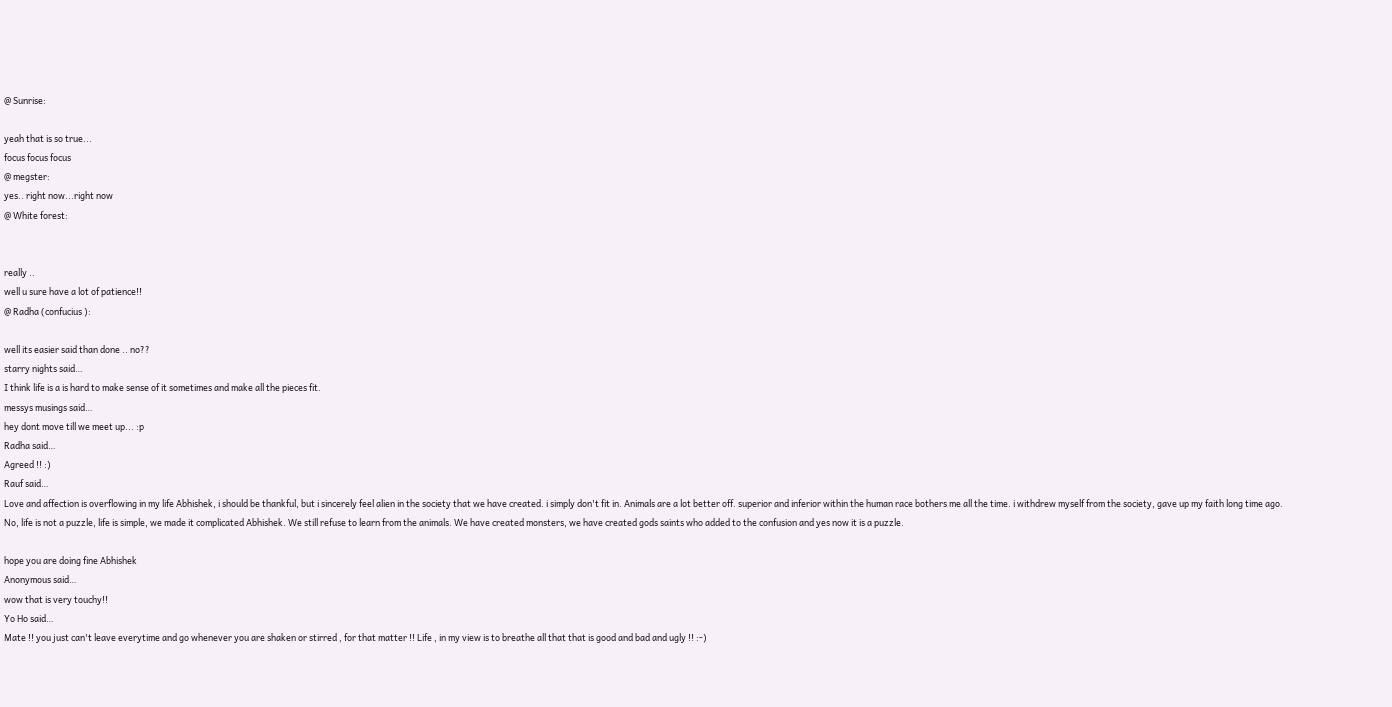@ Sunrise:

yeah that is so true...
focus focus focus
@ megster:
yes.. right now...right now
@ White forest:


really ..
well u sure have a lot of patience!!
@ Radha (confucius ):

well its easier said than done .. no??
starry nights said…
I think life is a is hard to make sense of it sometimes and make all the pieces fit.
messys musings said…
hey dont move till we meet up... :p
Radha said…
Agreed !! :)
Rauf said…
Love and affection is overflowing in my life Abhishek, i should be thankful, but i sincerely feel alien in the society that we have created. i simply don't fit in. Animals are a lot better off. superior and inferior within the human race bothers me all the time. i withdrew myself from the society, gave up my faith long time ago.
No, life is not a puzzle, life is simple, we made it complicated Abhishek. We still refuse to learn from the animals. We have created monsters, we have created gods saints who added to the confusion and yes now it is a puzzle.

hope you are doing fine Abhishek
Anonymous said…
wow that is very touchy!!
Yo Ho said…
Mate !! you just can't leave everytime and go whenever you are shaken or stirred , for that matter !! Life , in my view is to breathe all that that is good and bad and ugly !! :-)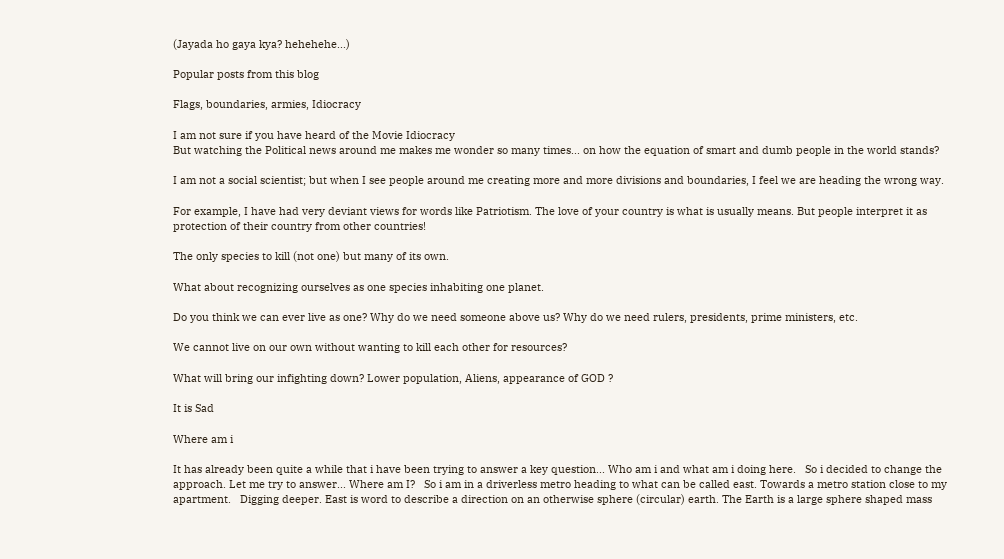(Jayada ho gaya kya? hehehehe...)

Popular posts from this blog

Flags, boundaries, armies, Idiocracy

I am not sure if you have heard of the Movie Idiocracy
But watching the Political news around me makes me wonder so many times... on how the equation of smart and dumb people in the world stands?

I am not a social scientist; but when I see people around me creating more and more divisions and boundaries, I feel we are heading the wrong way.

For example, I have had very deviant views for words like Patriotism. The love of your country is what is usually means. But people interpret it as protection of their country from other countries!

The only species to kill (not one) but many of its own.

What about recognizing ourselves as one species inhabiting one planet.

Do you think we can ever live as one? Why do we need someone above us? Why do we need rulers, presidents, prime ministers, etc.

We cannot live on our own without wanting to kill each other for resources?

What will bring our infighting down? Lower population, Aliens, appearance of GOD ?

It is Sad

Where am i

It has already been quite a while that i have been trying to answer a key question... Who am i and what am i doing here.   So i decided to change the approach. Let me try to answer... Where am I?   So i am in a driverless metro heading to what can be called east. Towards a metro station close to my apartment.   Digging deeper. East is word to describe a direction on an otherwise sphere (circular) earth. The Earth is a large sphere shaped mass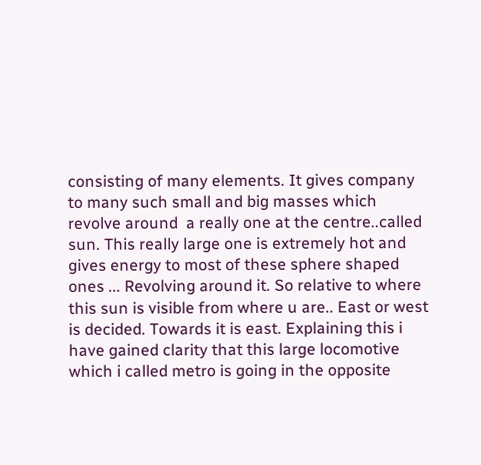consisting of many elements. It gives company to many such small and big masses which revolve around  a really one at the centre..called sun. This really large one is extremely hot and gives energy to most of these sphere shaped ones ... Revolving around it. So relative to where this sun is visible from where u are.. East or west is decided. Towards it is east. Explaining this i have gained clarity that this large locomotive which i called metro is going in the opposite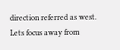direction referred as west. Lets focus away from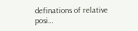definations of relative posi…